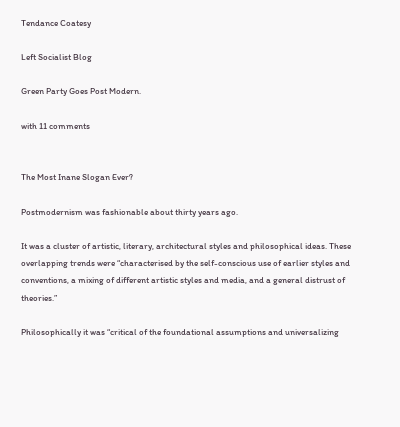Tendance Coatesy

Left Socialist Blog

Green Party Goes Post Modern.

with 11 comments


The Most Inane Slogan Ever?

Postmodernism was fashionable about thirty years ago.

It was a cluster of artistic, literary, architectural styles and philosophical ideas. These overlapping trends were “characterised by the self-conscious use of earlier styles and conventions, a mixing of different artistic styles and media, and a general distrust of theories.”

Philosophically it was “critical of the foundational assumptions and universalizing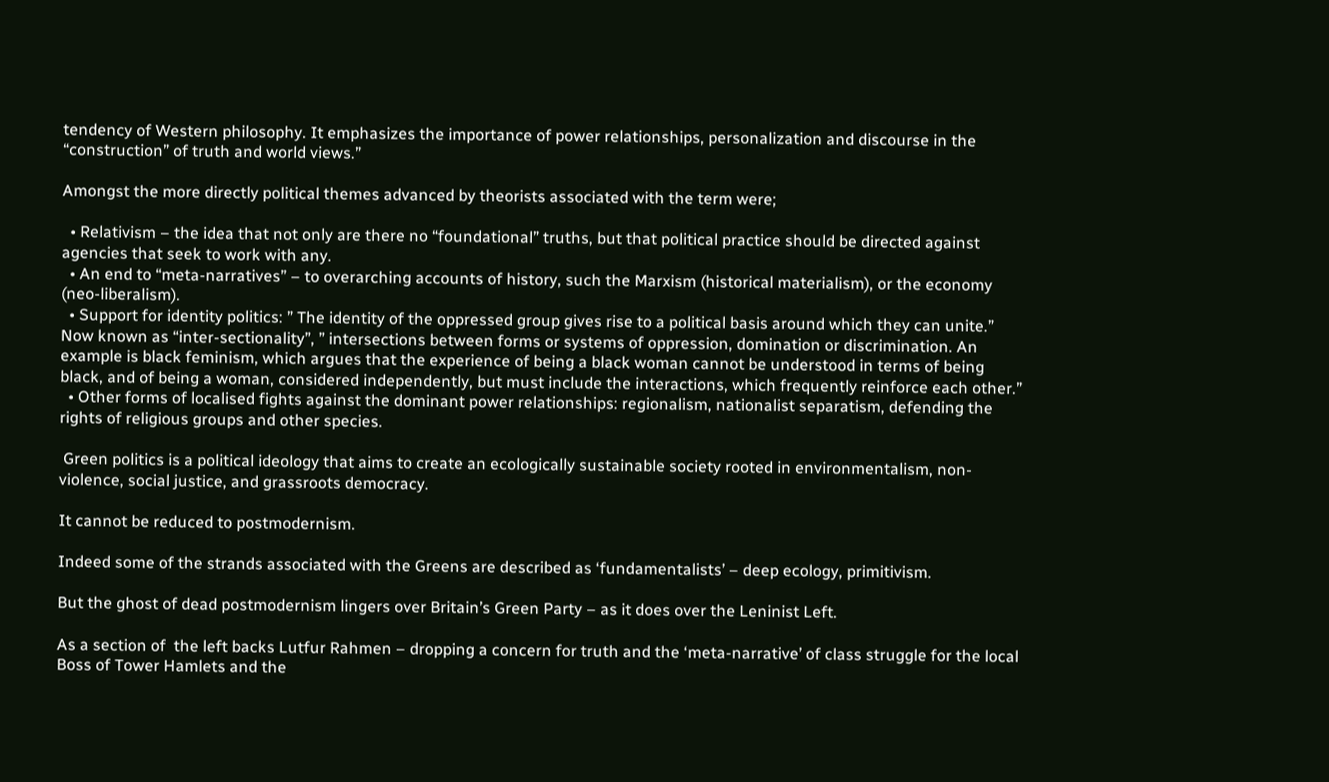tendency of Western philosophy. It emphasizes the importance of power relationships, personalization and discourse in the “construction” of truth and world views.”

Amongst the more directly political themes advanced by theorists associated with the term were;

  • Relativism – the idea that not only are there no “foundational” truths, but that political practice should be directed against agencies that seek to work with any.
  • An end to “meta-narratives” – to overarching accounts of history, such the Marxism (historical materialism), or the economy (neo-liberalism).
  • Support for identity politics: ” The identity of the oppressed group gives rise to a political basis around which they can unite.” Now known as “inter-sectionality”, ” intersections between forms or systems of oppression, domination or discrimination. An example is black feminism, which argues that the experience of being a black woman cannot be understood in terms of being black, and of being a woman, considered independently, but must include the interactions, which frequently reinforce each other.”
  • Other forms of localised fights against the dominant power relationships: regionalism, nationalist separatism, defending the rights of religious groups and other species.

 Green politics is a political ideology that aims to create an ecologically sustainable society rooted in environmentalism, non-violence, social justice, and grassroots democracy.

It cannot be reduced to postmodernism.

Indeed some of the strands associated with the Greens are described as ‘fundamentalists’ – deep ecology, primitivism.

But the ghost of dead postmodernism lingers over Britain’s Green Party – as it does over the Leninist Left.

As a section of  the left backs Lutfur Rahmen – dropping a concern for truth and the ‘meta-narrative’ of class struggle for the local Boss of Tower Hamlets and the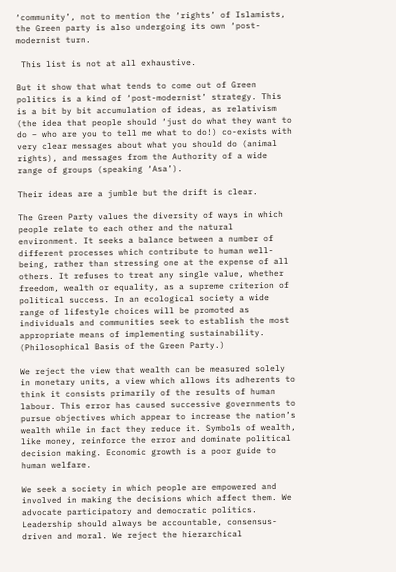‘community’, not to mention the ‘rights’ of Islamists, the Green party is also undergoing its own ‘post-modernist turn.

 This list is not at all exhaustive.

But it show that what tends to come out of Green politics is a kind of ‘post-modernist’ strategy. This is a bit by bit accumulation of ideas, as relativism (the idea that people should ‘just do what they want to do – who are you to tell me what to do!) co-exists with very clear messages about what you should do (animal rights), and messages from the Authority of a wide range of groups (speaking ‘Asa’).

Their ideas are a jumble but the drift is clear.

The Green Party values the diversity of ways in which people relate to each other and the natural environment. It seeks a balance between a number of different processes which contribute to human well-being, rather than stressing one at the expense of all others. It refuses to treat any single value, whether freedom, wealth or equality, as a supreme criterion of political success. In an ecological society a wide range of lifestyle choices will be promoted as individuals and communities seek to establish the most appropriate means of implementing sustainability. (Philosophical Basis of the Green Party.)

We reject the view that wealth can be measured solely in monetary units, a view which allows its adherents to think it consists primarily of the results of human labour. This error has caused successive governments to pursue objectives which appear to increase the nation’s wealth while in fact they reduce it. Symbols of wealth, like money, reinforce the error and dominate political decision making. Economic growth is a poor guide to human welfare.

We seek a society in which people are empowered and involved in making the decisions which affect them. We advocate participatory and democratic politics. Leadership should always be accountable, consensus-driven and moral. We reject the hierarchical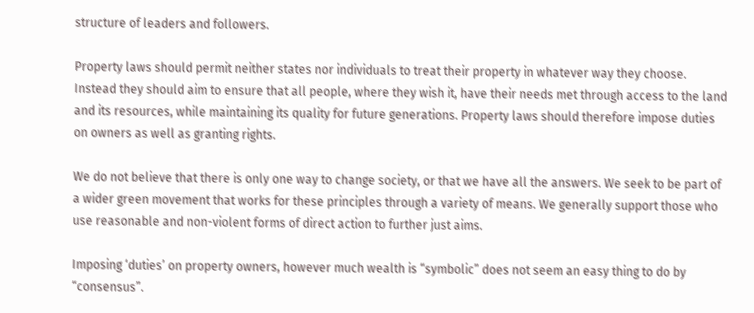structure of leaders and followers.

Property laws should permit neither states nor individuals to treat their property in whatever way they choose. Instead they should aim to ensure that all people, where they wish it, have their needs met through access to the land and its resources, while maintaining its quality for future generations. Property laws should therefore impose duties on owners as well as granting rights.

We do not believe that there is only one way to change society, or that we have all the answers. We seek to be part of a wider green movement that works for these principles through a variety of means. We generally support those who use reasonable and non-violent forms of direct action to further just aims.

Imposing ‘duties’ on property owners, however much wealth is “symbolic” does not seem an easy thing to do by “consensus”.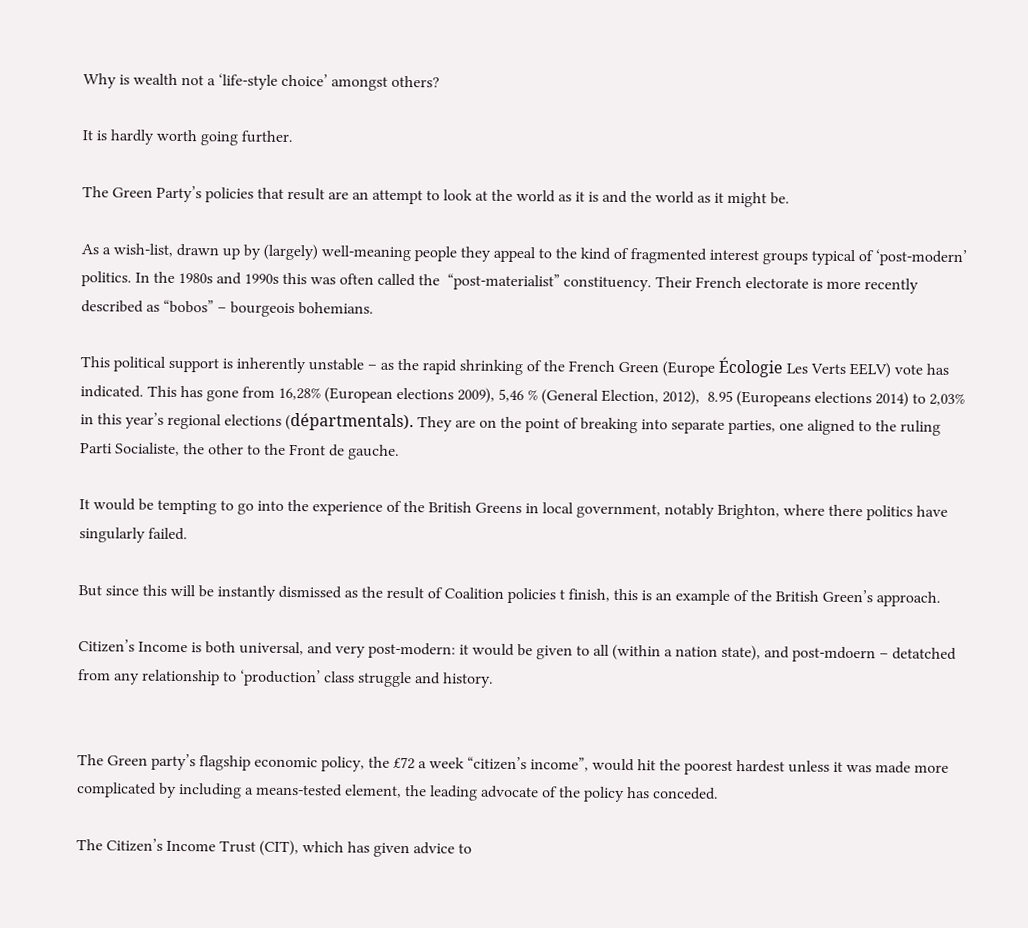Why is wealth not a ‘life-style choice’ amongst others?

It is hardly worth going further.

The Green Party’s policies that result are an attempt to look at the world as it is and the world as it might be.

As a wish-list, drawn up by (largely) well-meaning people they appeal to the kind of fragmented interest groups typical of ‘post-modern’ politics. In the 1980s and 1990s this was often called the  “post-materialist” constituency. Their French electorate is more recently described as “bobos” – bourgeois bohemians.

This political support is inherently unstable – as the rapid shrinking of the French Green (Europe Écologie Les Verts EELV) vote has indicated. This has gone from 16,28% (European elections 2009), 5,46 % (General Election, 2012),  8.95 (Europeans elections 2014) to 2,03%  in this year’s regional elections (départmentals). They are on the point of breaking into separate parties, one aligned to the ruling Parti Socialiste, the other to the Front de gauche.

It would be tempting to go into the experience of the British Greens in local government, notably Brighton, where there politics have singularly failed.

But since this will be instantly dismissed as the result of Coalition policies t finish, this is an example of the British Green’s approach.

Citizen’s Income is both universal, and very post-modern: it would be given to all (within a nation state), and post-mdoern – detatched from any relationship to ‘production’ class struggle and history.


The Green party’s flagship economic policy, the £72 a week “citizen’s income”, would hit the poorest hardest unless it was made more complicated by including a means-tested element, the leading advocate of the policy has conceded.

The Citizen’s Income Trust (CIT), which has given advice to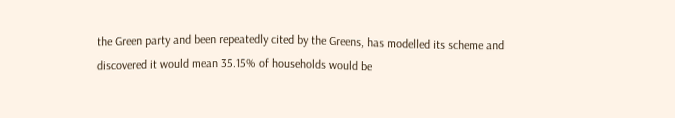the Green party and been repeatedly cited by the Greens, has modelled its scheme and discovered it would mean 35.15% of households would be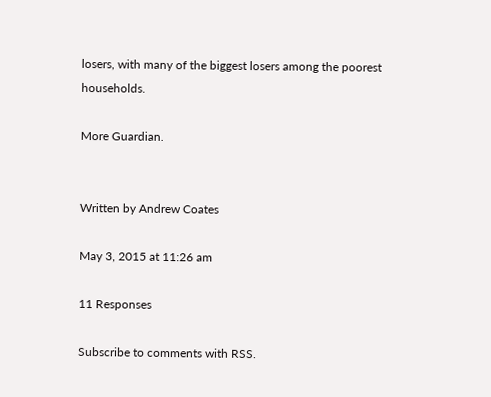losers, with many of the biggest losers among the poorest households.

More Guardian.


Written by Andrew Coates

May 3, 2015 at 11:26 am

11 Responses

Subscribe to comments with RSS.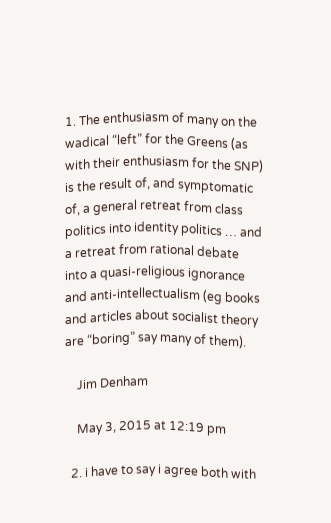1. The enthusiasm of many on the wadical “left” for the Greens (as with their enthusiasm for the SNP) is the result of, and symptomatic of, a general retreat from class politics into identity politics … and a retreat from rational debate into a quasi-religious ignorance and anti-intellectualism (eg books and articles about socialist theory are “boring” say many of them).

    Jim Denham

    May 3, 2015 at 12:19 pm

  2. i have to say i agree both with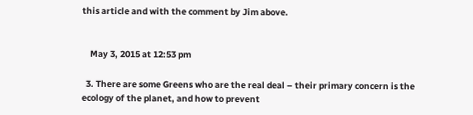this article and with the comment by Jim above.


    May 3, 2015 at 12:53 pm

  3. There are some Greens who are the real deal – their primary concern is the ecology of the planet, and how to prevent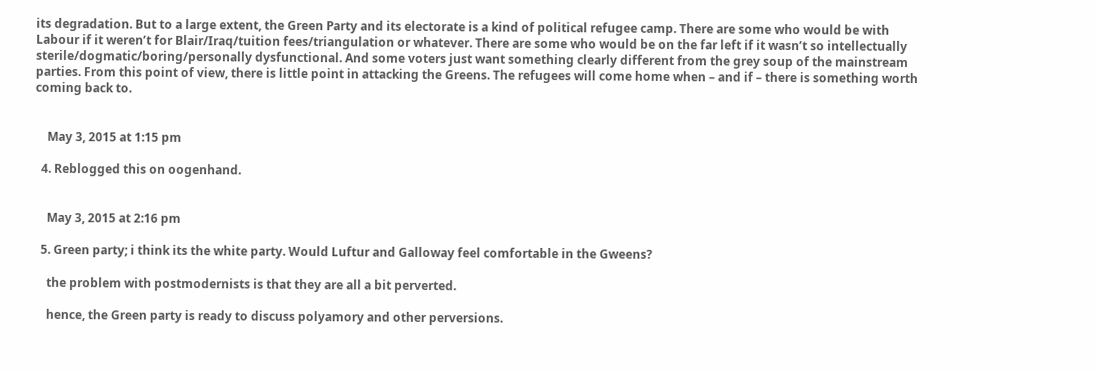its degradation. But to a large extent, the Green Party and its electorate is a kind of political refugee camp. There are some who would be with Labour if it weren’t for Blair/Iraq/tuition fees/triangulation or whatever. There are some who would be on the far left if it wasn’t so intellectually sterile/dogmatic/boring/personally dysfunctional. And some voters just want something clearly different from the grey soup of the mainstream parties. From this point of view, there is little point in attacking the Greens. The refugees will come home when – and if – there is something worth coming back to.


    May 3, 2015 at 1:15 pm

  4. Reblogged this on oogenhand.


    May 3, 2015 at 2:16 pm

  5. Green party; i think its the white party. Would Luftur and Galloway feel comfortable in the Gweens?

    the problem with postmodernists is that they are all a bit perverted.

    hence, the Green party is ready to discuss polyamory and other perversions.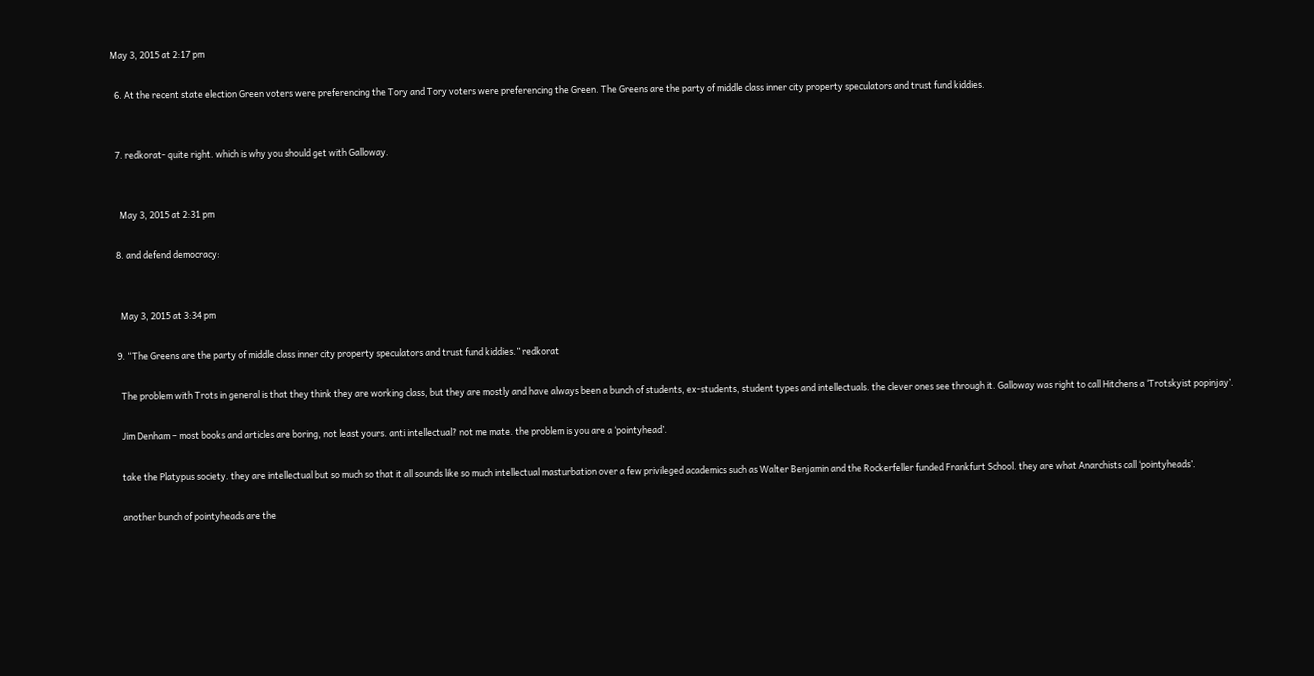May 3, 2015 at 2:17 pm

  6. At the recent state election Green voters were preferencing the Tory and Tory voters were preferencing the Green. The Greens are the party of middle class inner city property speculators and trust fund kiddies.


  7. redkorat- quite right. which is why you should get with Galloway.


    May 3, 2015 at 2:31 pm

  8. and defend democracy:


    May 3, 2015 at 3:34 pm

  9. “The Greens are the party of middle class inner city property speculators and trust fund kiddies.” redkorat

    The problem with Trots in general is that they think they are working class, but they are mostly and have always been a bunch of students, ex-students, student types and intellectuals. the clever ones see through it. Galloway was right to call Hitchens a ‘Trotskyist popinjay’.

    Jim Denham – most books and articles are boring, not least yours. anti intellectual? not me mate. the problem is you are a ‘pointyhead’.

    take the Platypus society. they are intellectual but so much so that it all sounds like so much intellectual masturbation over a few privileged academics such as Walter Benjamin and the Rockerfeller funded Frankfurt School. they are what Anarchists call ‘pointyheads’.

    another bunch of pointyheads are the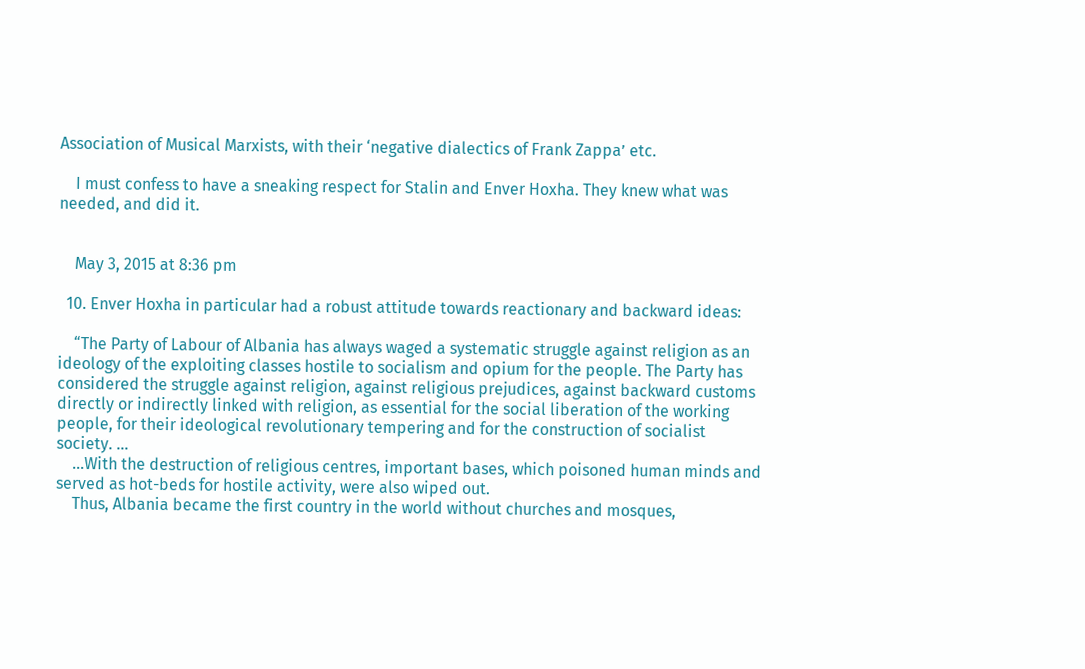Association of Musical Marxists, with their ‘negative dialectics of Frank Zappa’ etc.

    I must confess to have a sneaking respect for Stalin and Enver Hoxha. They knew what was needed, and did it.


    May 3, 2015 at 8:36 pm

  10. Enver Hoxha in particular had a robust attitude towards reactionary and backward ideas:

    “The Party of Labour of Albania has always waged a systematic struggle against religion as an ideology of the exploiting classes hostile to socialism and opium for the people. The Party has considered the struggle against religion, against religious prejudices, against backward customs directly or indirectly linked with religion, as essential for the social liberation of the working people, for their ideological revolutionary tempering and for the construction of socialist society. …
    …With the destruction of religious centres, important bases, which poisoned human minds and served as hot-beds for hostile activity, were also wiped out.
    Thus, Albania became the first country in the world without churches and mosques,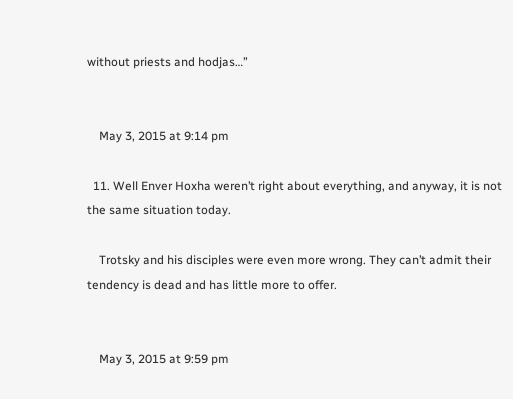without priests and hodjas…”


    May 3, 2015 at 9:14 pm

  11. Well Enver Hoxha weren’t right about everything, and anyway, it is not the same situation today.

    Trotsky and his disciples were even more wrong. They can’t admit their tendency is dead and has little more to offer.


    May 3, 2015 at 9:59 pm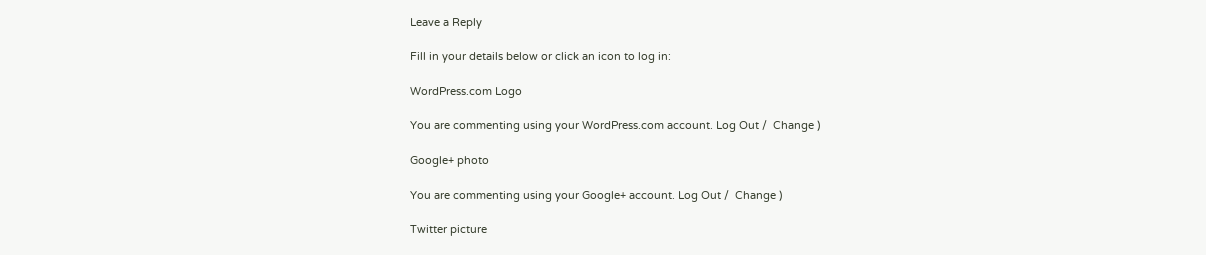Leave a Reply

Fill in your details below or click an icon to log in:

WordPress.com Logo

You are commenting using your WordPress.com account. Log Out /  Change )

Google+ photo

You are commenting using your Google+ account. Log Out /  Change )

Twitter picture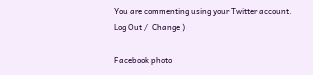You are commenting using your Twitter account. Log Out /  Change )

Facebook photo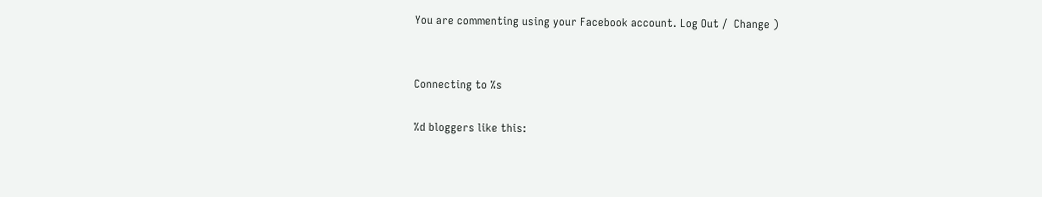You are commenting using your Facebook account. Log Out /  Change )


Connecting to %s

%d bloggers like this: